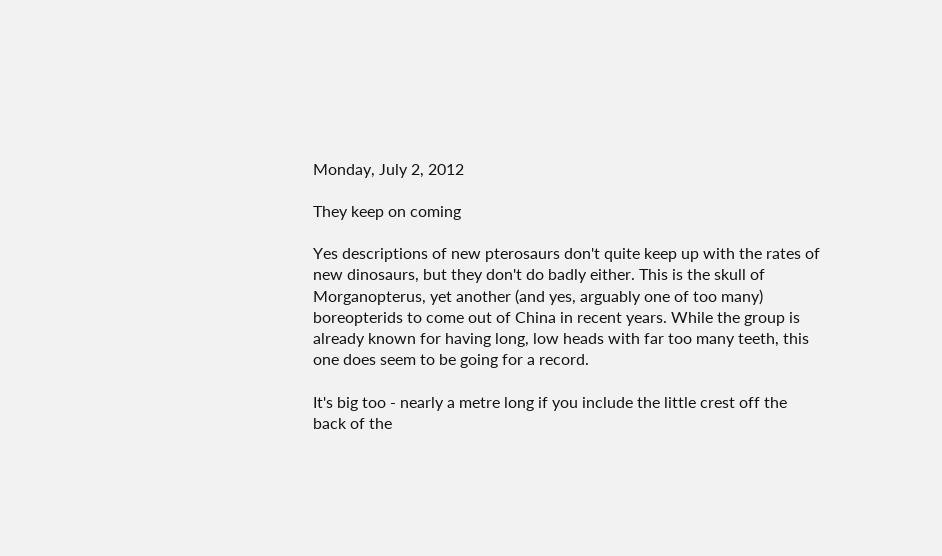Monday, July 2, 2012

They keep on coming

Yes descriptions of new pterosaurs don't quite keep up with the rates of new dinosaurs, but they don't do badly either. This is the skull of Morganopterus, yet another (and yes, arguably one of too many) boreopterids to come out of China in recent years. While the group is already known for having long, low heads with far too many teeth, this one does seem to be going for a record.

It's big too - nearly a metre long if you include the little crest off the back of the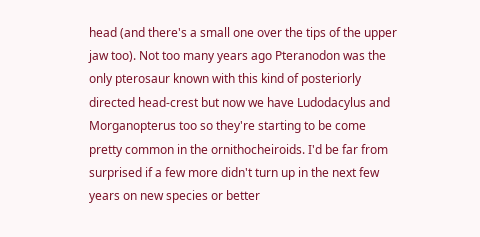head (and there's a small one over the tips of the upper jaw too). Not too many years ago Pteranodon was the only pterosaur known with this kind of posteriorly directed head-crest but now we have Ludodacylus and Morganopterus too so they're starting to be come pretty common in the ornithocheiroids. I'd be far from surprised if a few more didn't turn up in the next few years on new species or better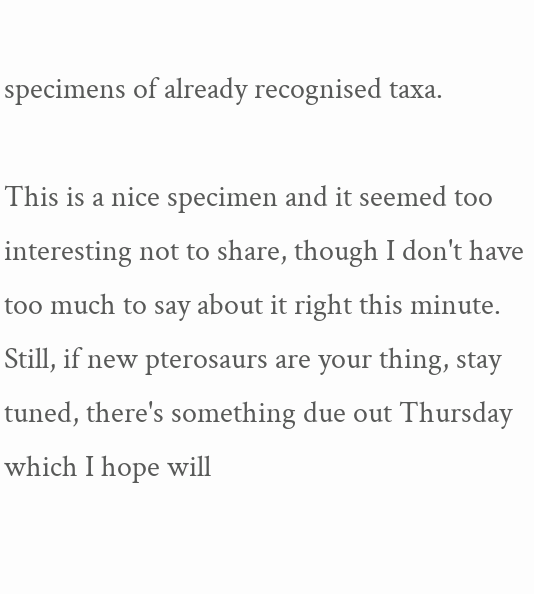specimens of already recognised taxa.

This is a nice specimen and it seemed too interesting not to share, though I don't have too much to say about it right this minute. Still, if new pterosaurs are your thing, stay tuned, there's something due out Thursday which I hope will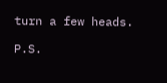turn a few heads.

P.S.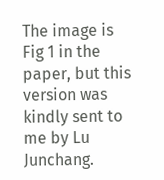The image is Fig 1 in the paper, but this version was kindly sent to me by Lu Junchang.